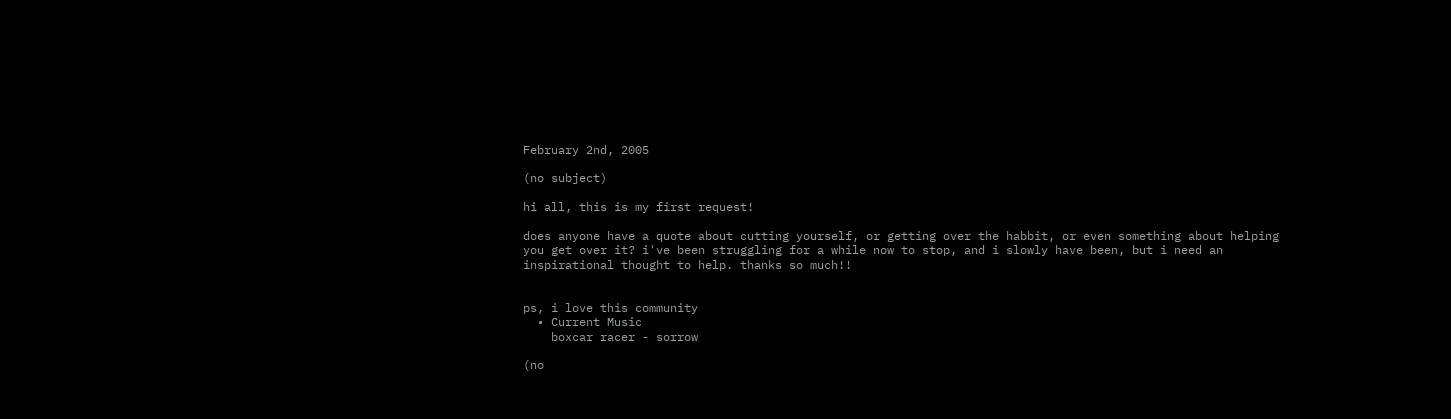February 2nd, 2005

(no subject)

hi all, this is my first request!

does anyone have a quote about cutting yourself, or getting over the habbit, or even something about helping you get over it? i've been struggling for a while now to stop, and i slowly have been, but i need an inspirational thought to help. thanks so much!!


ps, i love this community
  • Current Music
    boxcar racer - sorrow

(no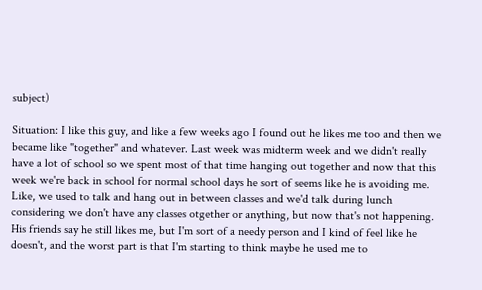subject)

Situation: I like this guy, and like a few weeks ago I found out he likes me too and then we became like "together" and whatever. Last week was midterm week and we didn't really have a lot of school so we spent most of that time hanging out together and now that this week we're back in school for normal school days he sort of seems like he is avoiding me. Like, we used to talk and hang out in between classes and we'd talk during lunch considering we don't have any classes otgether or anything, but now that's not happening. His friends say he still likes me, but I'm sort of a needy person and I kind of feel like he doesn't, and the worst part is that I'm starting to think maybe he used me to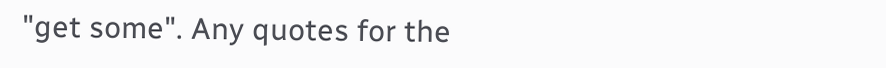"get some". Any quotes for the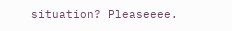situation? Pleaseeee.